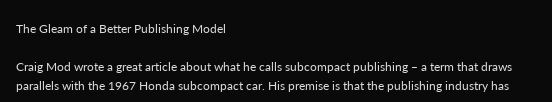The Gleam of a Better Publishing Model

Craig Mod wrote a great article about what he calls subcompact publishing – a term that draws parallels with the 1967 Honda subcompact car. His premise is that the publishing industry has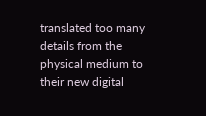translated too many details from the physical medium to their new digital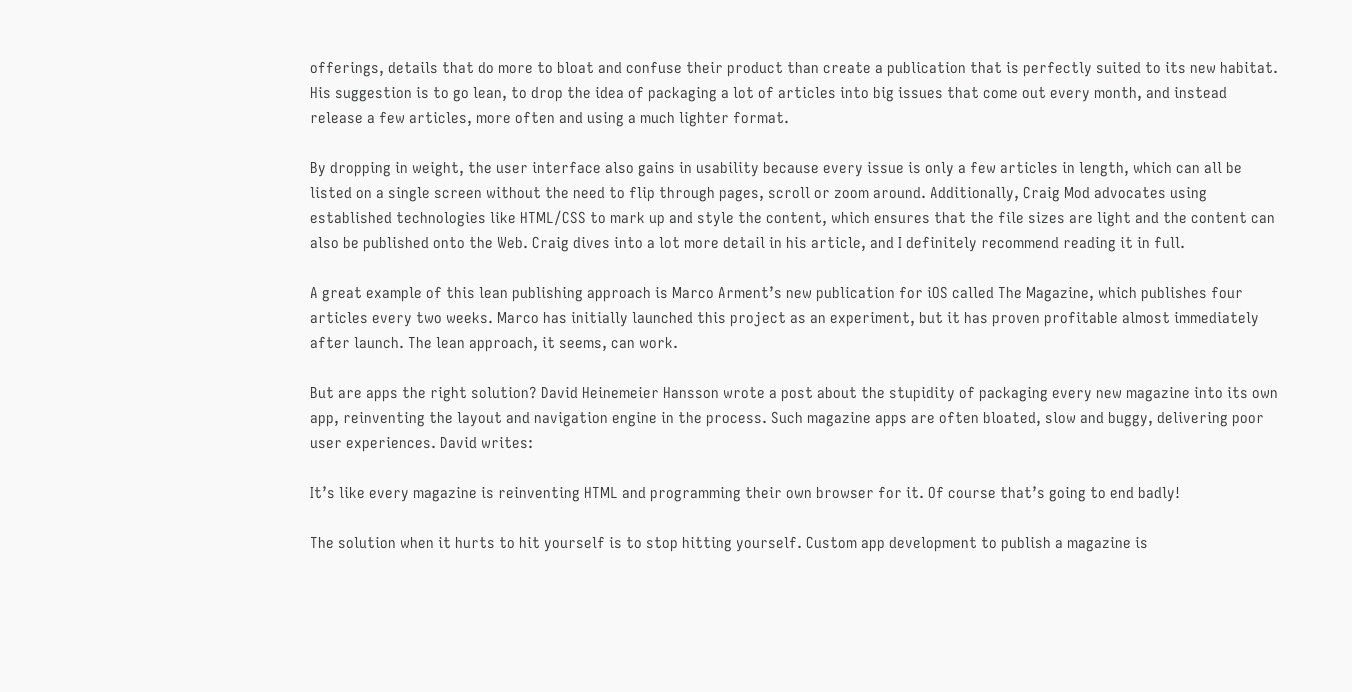offerings, details that do more to bloat and confuse their product than create a publication that is perfectly suited to its new habitat. His suggestion is to go lean, to drop the idea of packaging a lot of articles into big issues that come out every month, and instead release a few articles, more often and using a much lighter format.

By dropping in weight, the user interface also gains in usability because every issue is only a few articles in length, which can all be listed on a single screen without the need to flip through pages, scroll or zoom around. Additionally, Craig Mod advocates using established technologies like HTML/CSS to mark up and style the content, which ensures that the file sizes are light and the content can also be published onto the Web. Craig dives into a lot more detail in his article, and I definitely recommend reading it in full.

A great example of this lean publishing approach is Marco Arment’s new publication for iOS called The Magazine, which publishes four articles every two weeks. Marco has initially launched this project as an experiment, but it has proven profitable almost immediately after launch. The lean approach, it seems, can work.

But are apps the right solution? David Heinemeier Hansson wrote a post about the stupidity of packaging every new magazine into its own app, reinventing the layout and navigation engine in the process. Such magazine apps are often bloated, slow and buggy, delivering poor user experiences. David writes:

It’s like every magazine is reinventing HTML and programming their own browser for it. Of course that’s going to end badly!

The solution when it hurts to hit yourself is to stop hitting yourself. Custom app development to publish a magazine is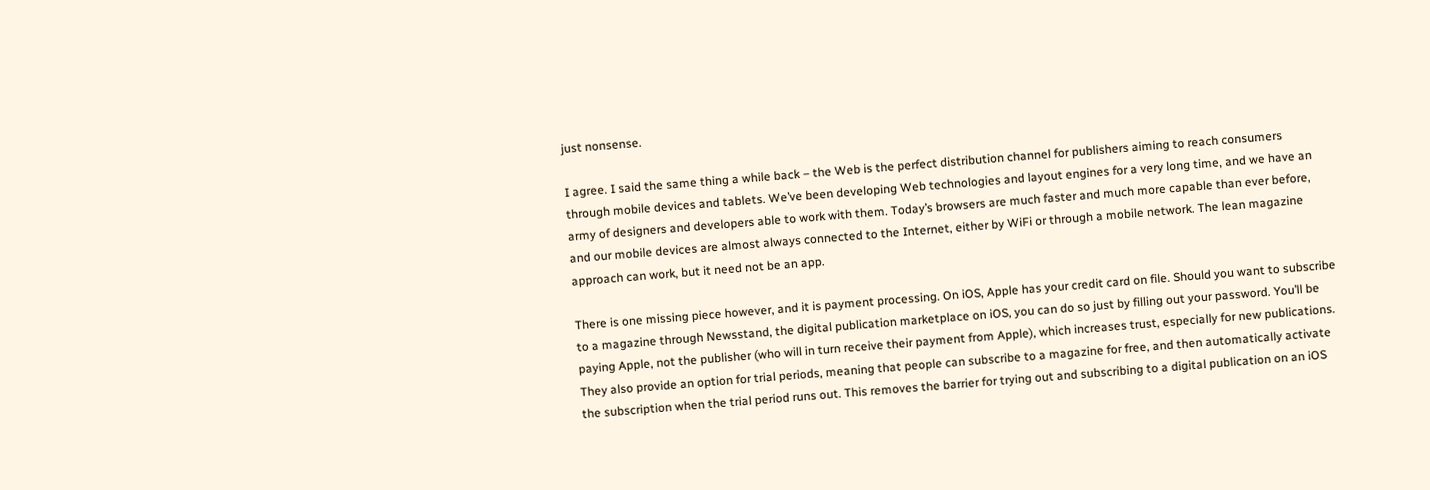just nonsense.

I agree. I said the same thing a while back – the Web is the perfect distribution channel for publishers aiming to reach consumers through mobile devices and tablets. We’ve been developing Web technologies and layout engines for a very long time, and we have an army of designers and developers able to work with them. Today’s browsers are much faster and much more capable than ever before, and our mobile devices are almost always connected to the Internet, either by WiFi or through a mobile network. The lean magazine approach can work, but it need not be an app.

There is one missing piece however, and it is payment processing. On iOS, Apple has your credit card on file. Should you want to subscribe to a magazine through Newsstand, the digital publication marketplace on iOS, you can do so just by filling out your password. You’ll be paying Apple, not the publisher (who will in turn receive their payment from Apple), which increases trust, especially for new publications. They also provide an option for trial periods, meaning that people can subscribe to a magazine for free, and then automatically activate the subscription when the trial period runs out. This removes the barrier for trying out and subscribing to a digital publication on an iOS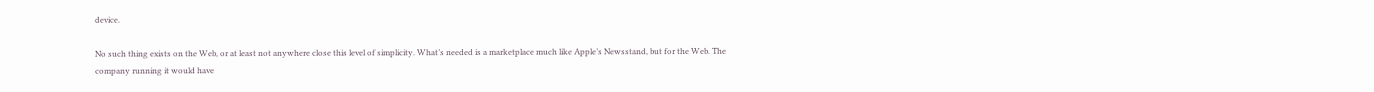device.

No such thing exists on the Web, or at least not anywhere close this level of simplicity. What’s needed is a marketplace much like Apple’s Newsstand, but for the Web. The company running it would have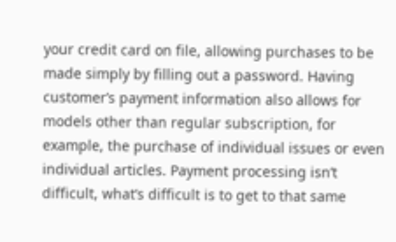your credit card on file, allowing purchases to be made simply by filling out a password. Having customer’s payment information also allows for models other than regular subscription, for example, the purchase of individual issues or even individual articles. Payment processing isn’t difficult, what’s difficult is to get to that same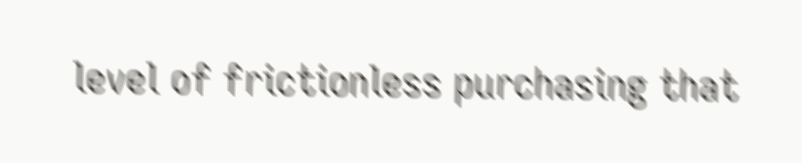level of frictionless purchasing that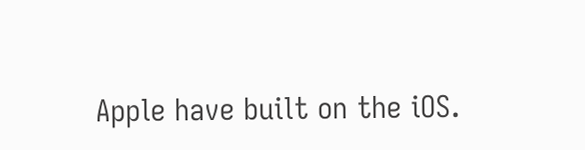Apple have built on the iOS.